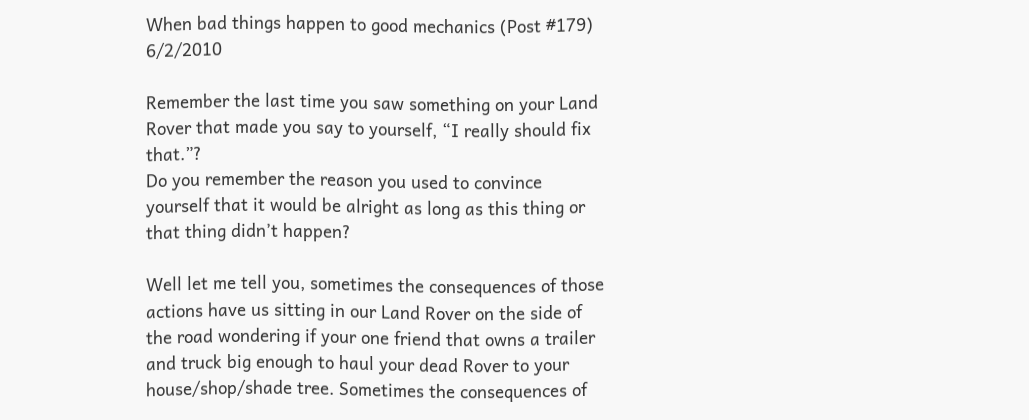When bad things happen to good mechanics (Post #179) 6/2/2010

Remember the last time you saw something on your Land Rover that made you say to yourself, “I really should fix that.”?
Do you remember the reason you used to convince yourself that it would be alright as long as this thing or that thing didn’t happen?

Well let me tell you, sometimes the consequences of those actions have us sitting in our Land Rover on the side of the road wondering if your one friend that owns a trailer and truck big enough to haul your dead Rover to your house/shop/shade tree. Sometimes the consequences of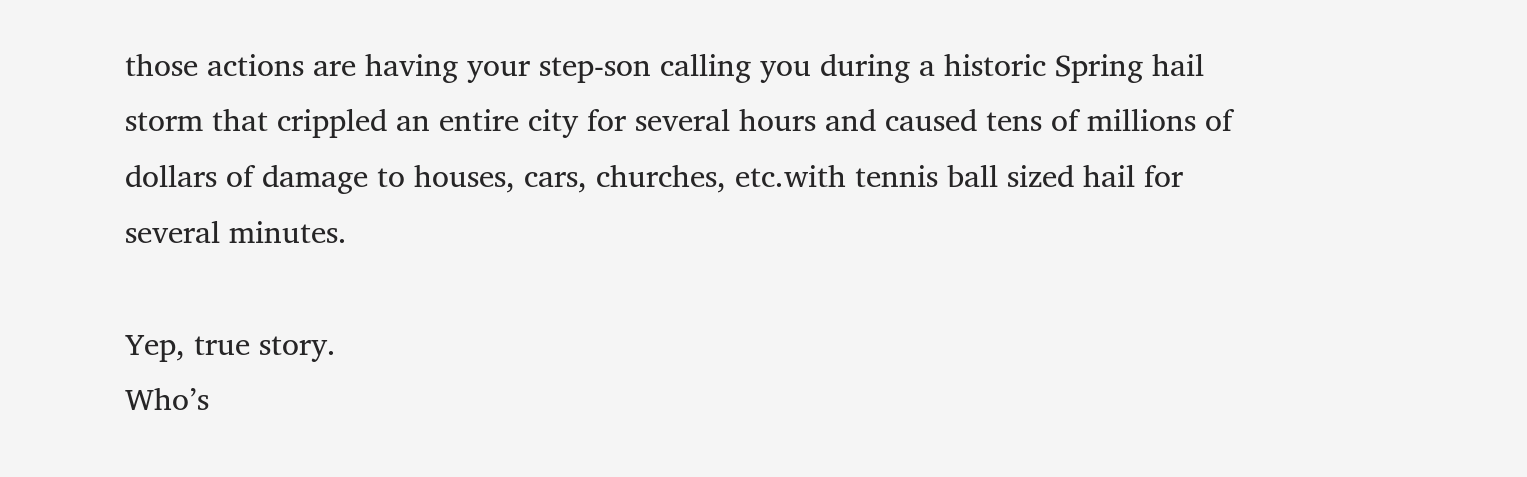those actions are having your step-son calling you during a historic Spring hail storm that crippled an entire city for several hours and caused tens of millions of dollars of damage to houses, cars, churches, etc.with tennis ball sized hail for several minutes.

Yep, true story.
Who’s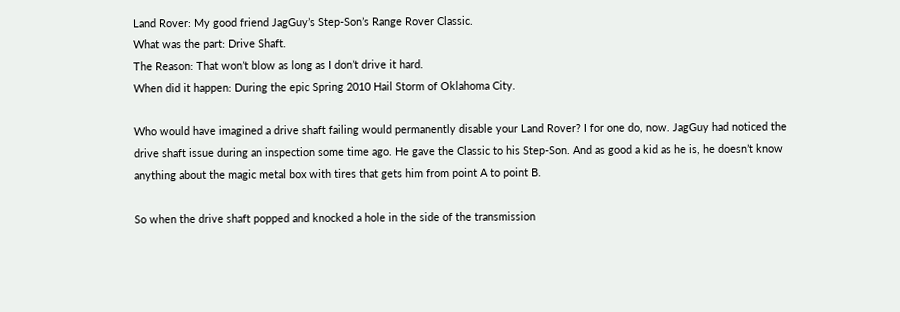Land Rover: My good friend JagGuy’s Step-Son’s Range Rover Classic.
What was the part: Drive Shaft.
The Reason: That won’t blow as long as I don’t drive it hard.
When did it happen: During the epic Spring 2010 Hail Storm of Oklahoma City.

Who would have imagined a drive shaft failing would permanently disable your Land Rover? I for one do, now. JagGuy had noticed the drive shaft issue during an inspection some time ago. He gave the Classic to his Step-Son. And as good a kid as he is, he doesn’t know anything about the magic metal box with tires that gets him from point A to point B.

So when the drive shaft popped and knocked a hole in the side of the transmission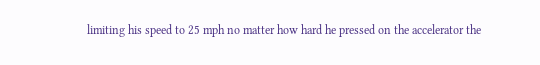limiting his speed to 25 mph no matter how hard he pressed on the accelerator the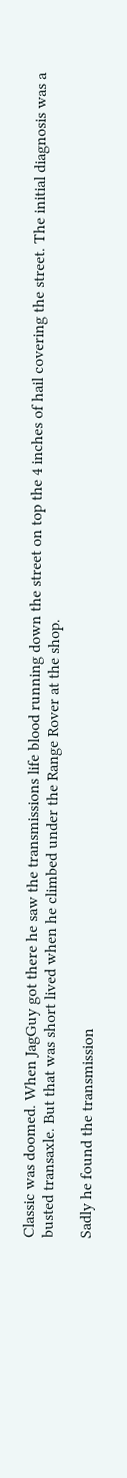Classic was doomed. When JagGuy got there he saw the transmissions life blood running down the street on top the 4 inches of hail covering the street. The initial diagnosis was a busted transaxle. But that was short lived when he climbed under the Range Rover at the shop.

Sadly he found the transmission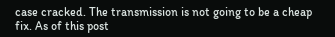case cracked. The transmission is not going to be a cheap fix. As of this post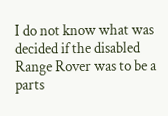I do not know what was decided if the disabled Range Rover was to be a parts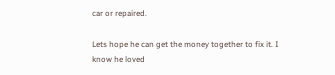car or repaired.

Lets hope he can get the money together to fix it. I know he loved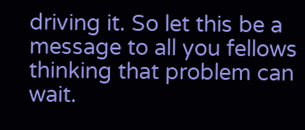driving it. So let this be a message to all you fellows thinking that problem can wait.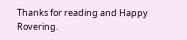Thanks for reading and Happy Rovering.